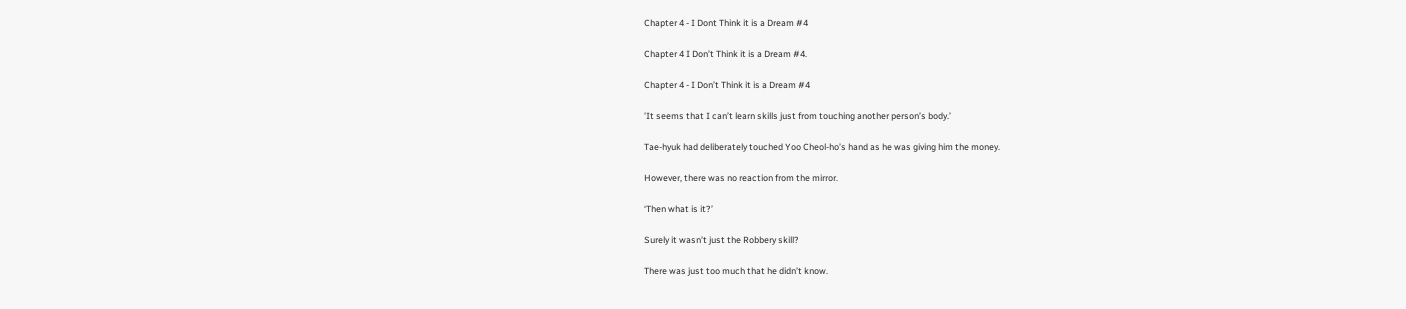Chapter 4 - I Dont Think it is a Dream #4

Chapter 4 I Don’t Think it is a Dream #4.

Chapter 4 - I Don’t Think it is a Dream #4

'It seems that I can’t learn skills just from touching another person’s body.’

Tae-hyuk had deliberately touched Yoo Cheol-ho’s hand as he was giving him the money.

However, there was no reaction from the mirror.

‘Then what is it?’

Surely it wasn’t just the Robbery skill?

There was just too much that he didn’t know.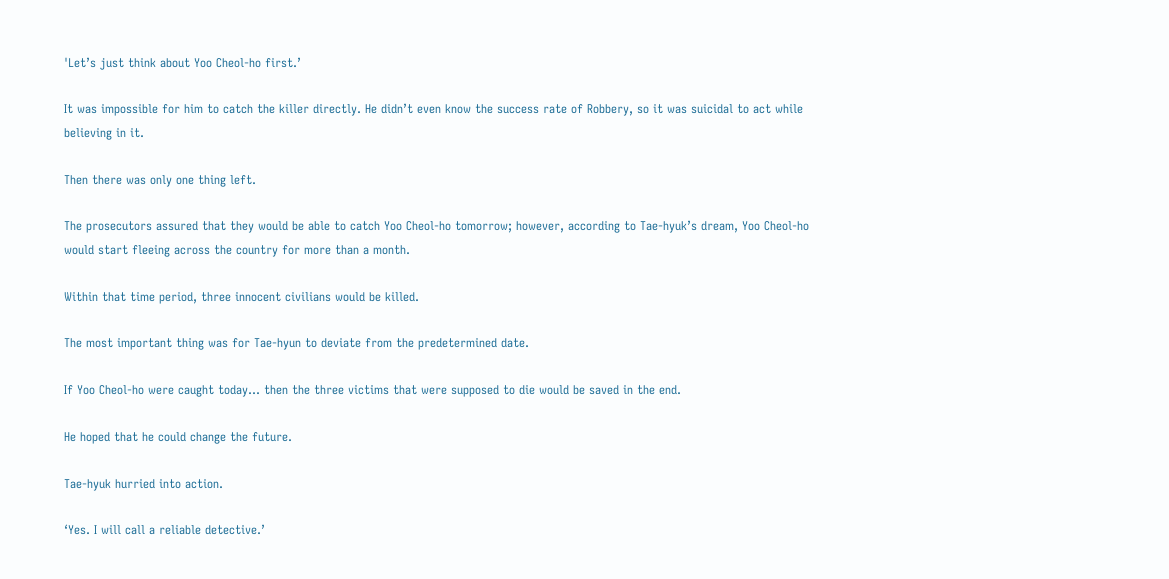'Let’s just think about Yoo Cheol-ho first.’

It was impossible for him to catch the killer directly. He didn’t even know the success rate of Robbery, so it was suicidal to act while believing in it.

Then there was only one thing left.

The prosecutors assured that they would be able to catch Yoo Cheol-ho tomorrow; however, according to Tae-hyuk’s dream, Yoo Cheol-ho would start fleeing across the country for more than a month.

Within that time period, three innocent civilians would be killed.

The most important thing was for Tae-hyun to deviate from the predetermined date.

If Yoo Cheol-ho were caught today... then the three victims that were supposed to die would be saved in the end.

He hoped that he could change the future.

Tae-hyuk hurried into action.

‘Yes. I will call a reliable detective.’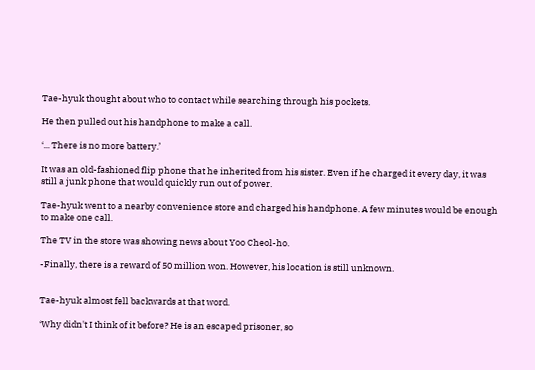Tae-hyuk thought about who to contact while searching through his pockets.

He then pulled out his handphone to make a call.

‘... There is no more battery.’

It was an old-fashioned flip phone that he inherited from his sister. Even if he charged it every day, it was still a junk phone that would quickly run out of power.

Tae-hyuk went to a nearby convenience store and charged his handphone. A few minutes would be enough to make one call.

The TV in the store was showing news about Yoo Cheol-ho.

-Finally, there is a reward of 50 million won. However, his location is still unknown.


Tae-hyuk almost fell backwards at that word.

‘Why didn't I think of it before? He is an escaped prisoner, so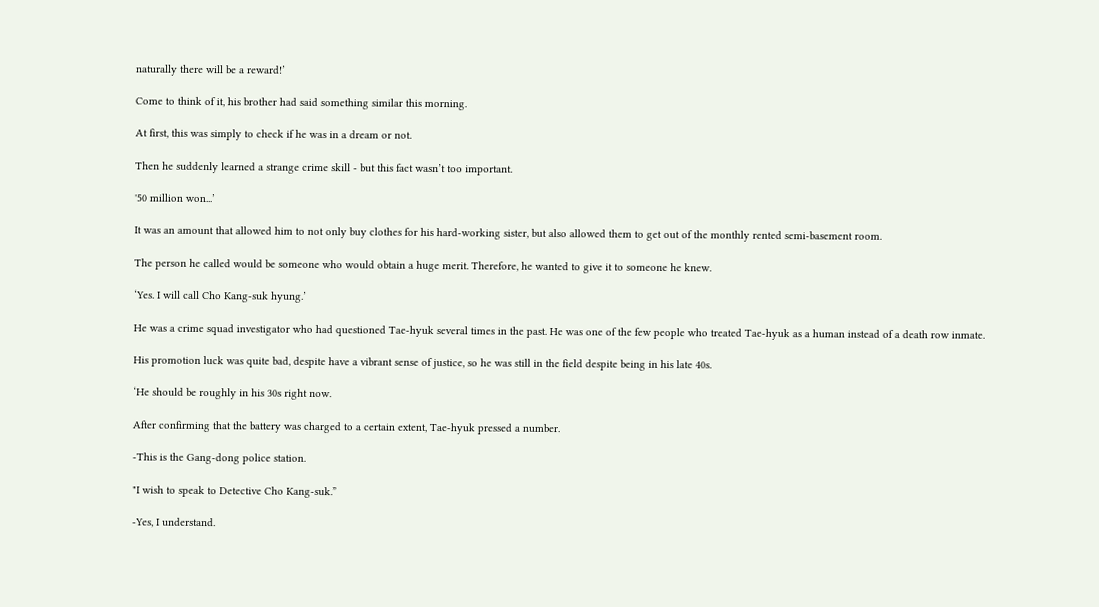naturally there will be a reward!’

Come to think of it, his brother had said something similar this morning.

At first, this was simply to check if he was in a dream or not.

Then he suddenly learned a strange crime skill - but this fact wasn’t too important.

'50 million won...’

It was an amount that allowed him to not only buy clothes for his hard-working sister, but also allowed them to get out of the monthly rented semi-basement room.

The person he called would be someone who would obtain a huge merit. Therefore, he wanted to give it to someone he knew.

‘Yes. I will call Cho Kang-suk hyung.’

He was a crime squad investigator who had questioned Tae-hyuk several times in the past. He was one of the few people who treated Tae-hyuk as a human instead of a death row inmate.

His promotion luck was quite bad, despite have a vibrant sense of justice, so he was still in the field despite being in his late 40s.

‘He should be roughly in his 30s right now.

After confirming that the battery was charged to a certain extent, Tae-hyuk pressed a number.

-This is the Gang-dong police station.

"I wish to speak to Detective Cho Kang-suk.”

-Yes, I understand.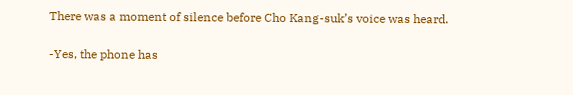There was a moment of silence before Cho Kang-suk’s voice was heard.

-Yes, the phone has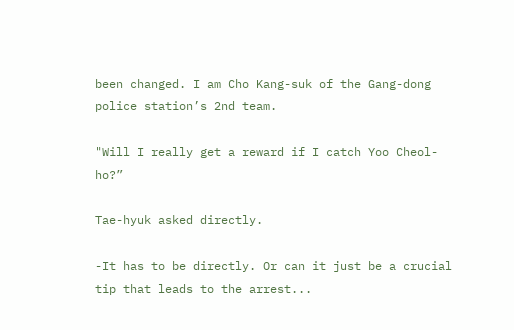been changed. I am Cho Kang-suk of the Gang-dong police station’s 2nd team.

"Will I really get a reward if I catch Yoo Cheol-ho?”

Tae-hyuk asked directly.

-It has to be directly. Or can it just be a crucial tip that leads to the arrest...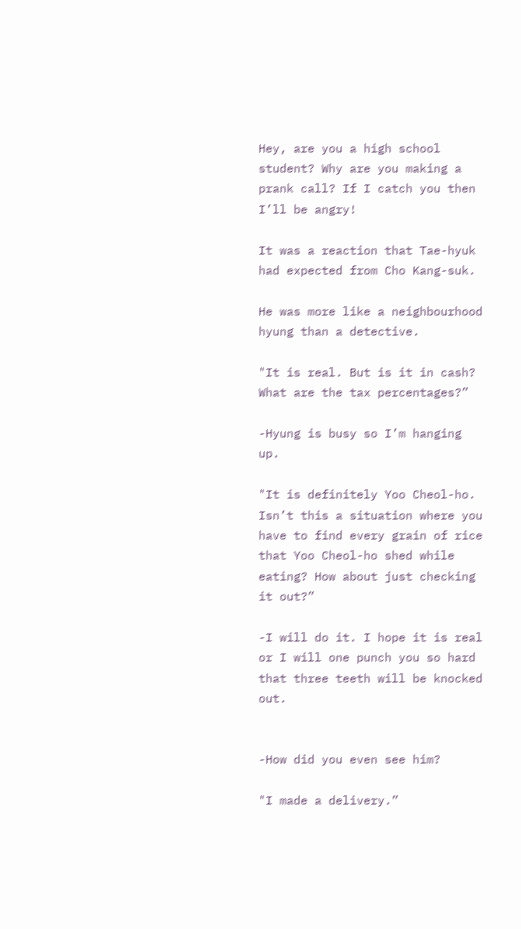Hey, are you a high school student? Why are you making a prank call? If I catch you then I’ll be angry!

It was a reaction that Tae-hyuk had expected from Cho Kang-suk.

He was more like a neighbourhood hyung than a detective.

"It is real. But is it in cash? What are the tax percentages?”

-Hyung is busy so I’m hanging up.

"It is definitely Yoo Cheol-ho. Isn’t this a situation where you have to find every grain of rice that Yoo Cheol-ho shed while eating? How about just checking it out?”

-I will do it. I hope it is real or I will one punch you so hard that three teeth will be knocked out.


-How did you even see him?

"I made a delivery.”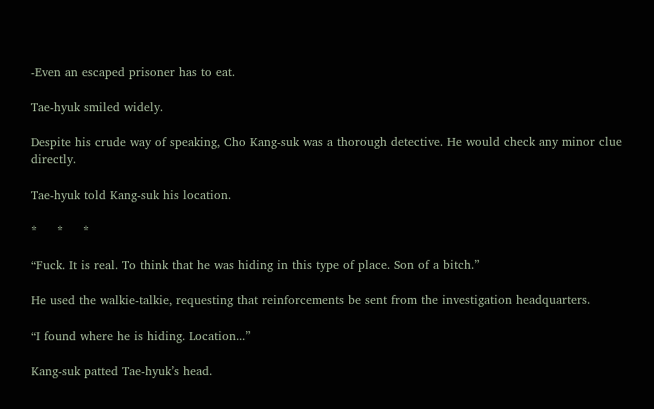-Even an escaped prisoner has to eat.

Tae-hyuk smiled widely.

Despite his crude way of speaking, Cho Kang-suk was a thorough detective. He would check any minor clue directly.

Tae-hyuk told Kang-suk his location.

*     *     *

“Fuck. It is real. To think that he was hiding in this type of place. Son of a bitch.”

He used the walkie-talkie, requesting that reinforcements be sent from the investigation headquarters.

“I found where he is hiding. Location...”

Kang-suk patted Tae-hyuk’s head.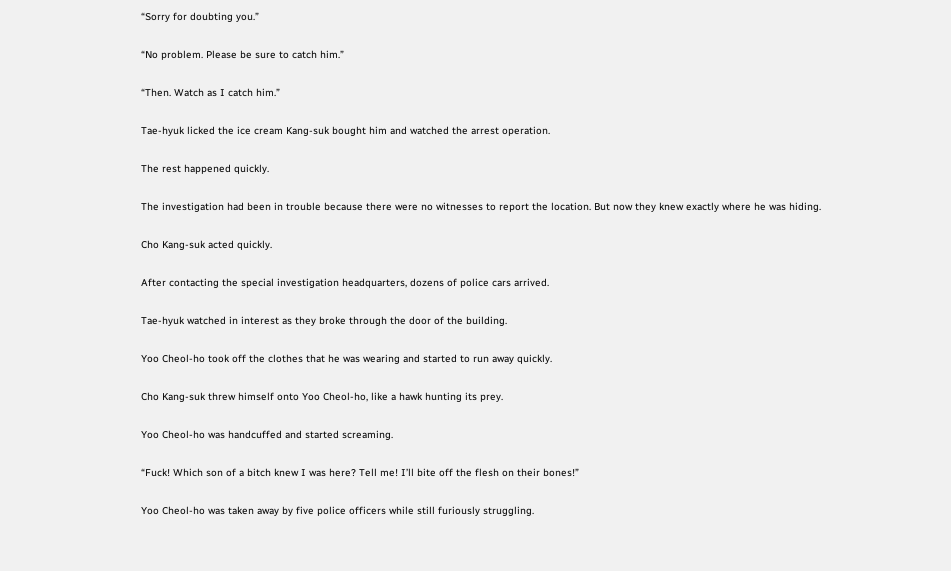“Sorry for doubting you.”

“No problem. Please be sure to catch him.”

“Then. Watch as I catch him.”

Tae-hyuk licked the ice cream Kang-suk bought him and watched the arrest operation.

The rest happened quickly.

The investigation had been in trouble because there were no witnesses to report the location. But now they knew exactly where he was hiding.

Cho Kang-suk acted quickly.

After contacting the special investigation headquarters, dozens of police cars arrived.

Tae-hyuk watched in interest as they broke through the door of the building.

Yoo Cheol-ho took off the clothes that he was wearing and started to run away quickly.

Cho Kang-suk threw himself onto Yoo Cheol-ho, like a hawk hunting its prey.

Yoo Cheol-ho was handcuffed and started screaming.

“Fuck! Which son of a bitch knew I was here? Tell me! I’ll bite off the flesh on their bones!”

Yoo Cheol-ho was taken away by five police officers while still furiously struggling.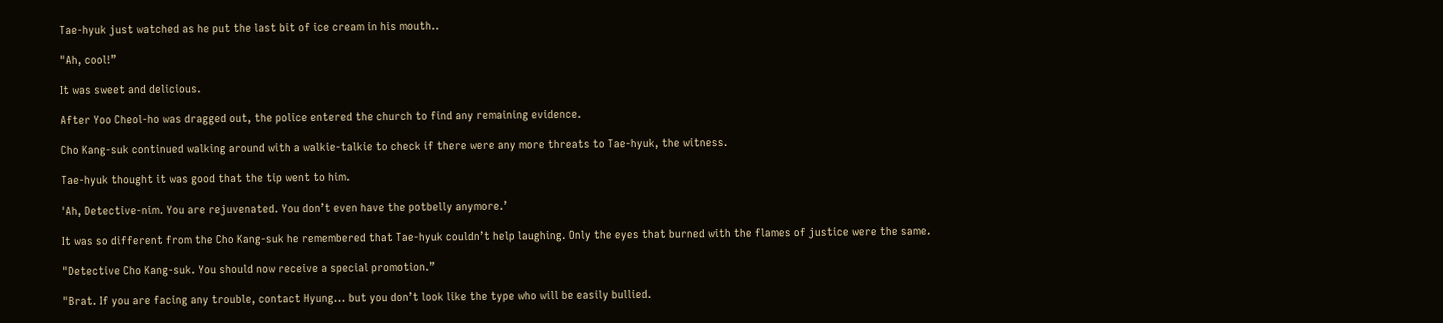Tae-hyuk just watched as he put the last bit of ice cream in his mouth..

"Ah, cool!”

It was sweet and delicious.

After Yoo Cheol-ho was dragged out, the police entered the church to find any remaining evidence.

Cho Kang-suk continued walking around with a walkie-talkie to check if there were any more threats to Tae-hyuk, the witness.

Tae-hyuk thought it was good that the tip went to him.

'Ah, Detective-nim. You are rejuvenated. You don’t even have the potbelly anymore.’

It was so different from the Cho Kang-suk he remembered that Tae-hyuk couldn’t help laughing. Only the eyes that burned with the flames of justice were the same.

"Detective Cho Kang-suk. You should now receive a special promotion.”

"Brat. If you are facing any trouble, contact Hyung... but you don’t look like the type who will be easily bullied.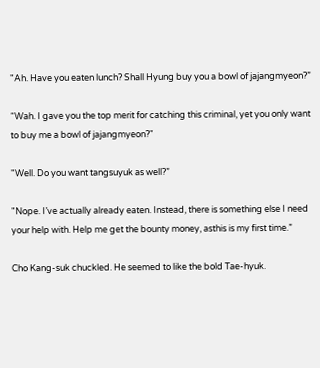"Ah. Have you eaten lunch? Shall Hyung buy you a bowl of jajangmyeon?”

“Wah. I gave you the top merit for catching this criminal, yet you only want to buy me a bowl of jajangmyeon?"

"Well. Do you want tangsuyuk as well?”

"Nope. I’ve actually already eaten. Instead, there is something else I need your help with. Help me get the bounty money, asthis is my first time.”

Cho Kang-suk chuckled. He seemed to like the bold Tae-hyuk.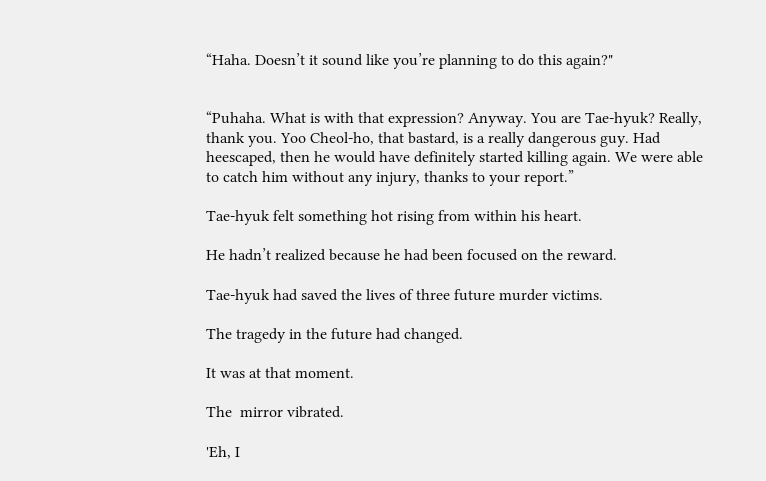“Haha. Doesn’t it sound like you’re planning to do this again?"


“Puhaha. What is with that expression? Anyway. You are Tae-hyuk? Really, thank you. Yoo Cheol-ho, that bastard, is a really dangerous guy. Had heescaped, then he would have definitely started killing again. We were able to catch him without any injury, thanks to your report.”

Tae-hyuk felt something hot rising from within his heart.

He hadn’t realized because he had been focused on the reward.

Tae-hyuk had saved the lives of three future murder victims.

The tragedy in the future had changed.

It was at that moment.

The  mirror vibrated.

'Eh, I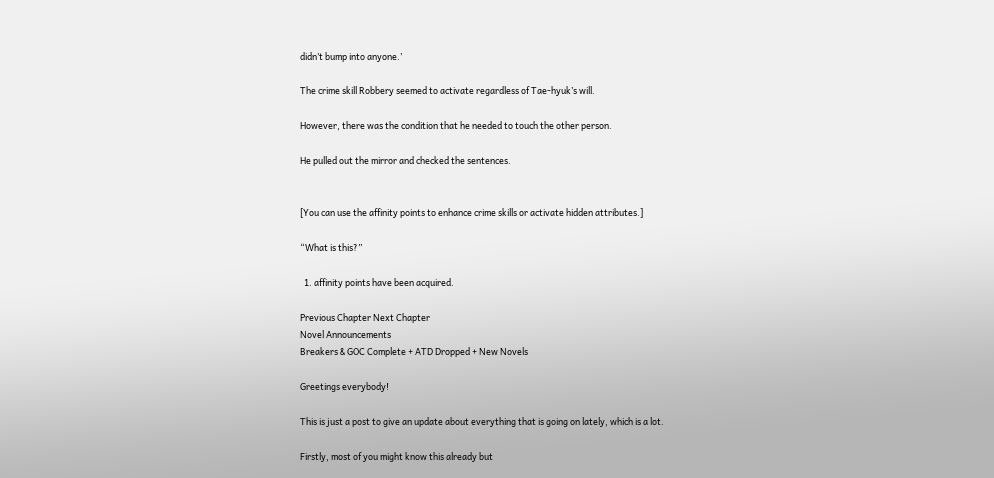didn’t bump into anyone.’

The crime skill Robbery seemed to activate regardless of Tae-hyuk’s will.

However, there was the condition that he needed to touch the other person.

He pulled out the mirror and checked the sentences.


[You can use the affinity points to enhance crime skills or activate hidden attributes.]

“What is this?”

  1. affinity points have been acquired.

Previous Chapter Next Chapter
Novel Announcements
Breakers & GOC Complete + ATD Dropped + New Novels

Greetings everybody!

This is just a post to give an update about everything that is going on lately, which is a lot.

Firstly, most of you might know this already but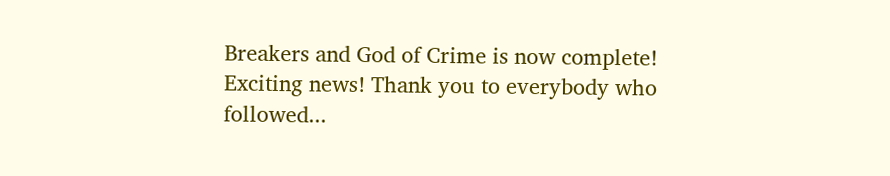Breakers and God of Crime is now complete! Exciting news! Thank you to everybody who followed...